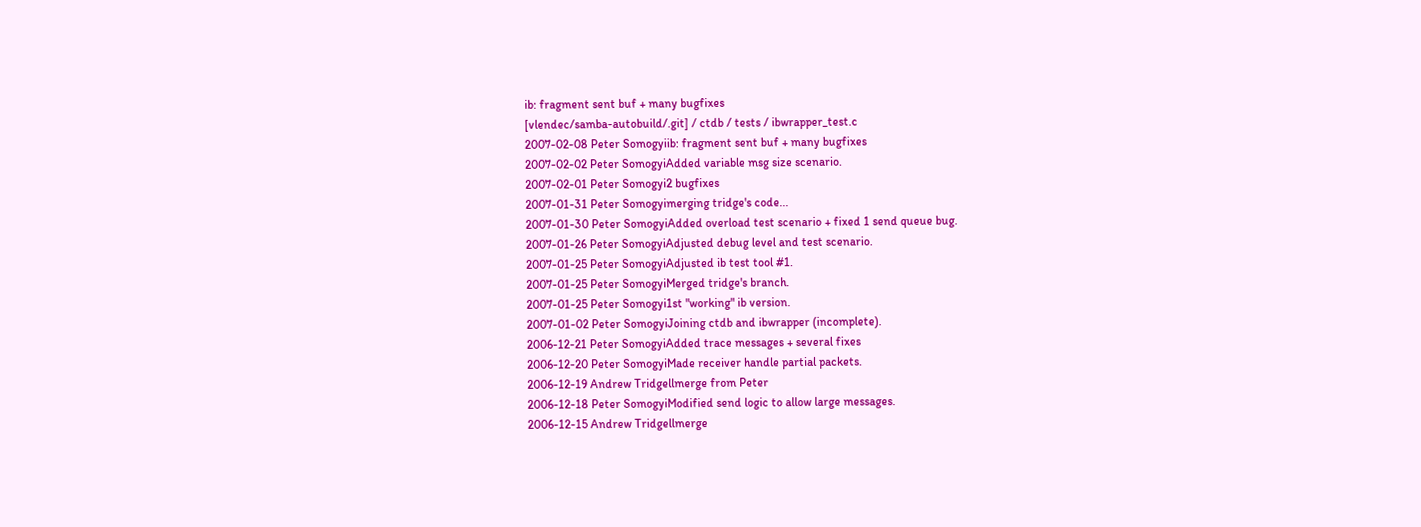ib: fragment sent buf + many bugfixes
[vlendec/samba-autobuild/.git] / ctdb / tests / ibwrapper_test.c
2007-02-08 Peter Somogyiib: fragment sent buf + many bugfixes
2007-02-02 Peter SomogyiAdded variable msg size scenario.
2007-02-01 Peter Somogyi2 bugfixes
2007-01-31 Peter Somogyimerging tridge's code...
2007-01-30 Peter SomogyiAdded overload test scenario + fixed 1 send queue bug.
2007-01-26 Peter SomogyiAdjusted debug level and test scenario.
2007-01-25 Peter SomogyiAdjusted ib test tool #1.
2007-01-25 Peter SomogyiMerged tridge's branch.
2007-01-25 Peter Somogyi1st "working" ib version.
2007-01-02 Peter SomogyiJoining ctdb and ibwrapper (incomplete).
2006-12-21 Peter SomogyiAdded trace messages + several fixes
2006-12-20 Peter SomogyiMade receiver handle partial packets.
2006-12-19 Andrew Tridgellmerge from Peter
2006-12-18 Peter SomogyiModified send logic to allow large messages.
2006-12-15 Andrew Tridgellmerge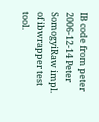IB code from peter
2006-12-14 Peter SomogyiRaw impl. of ibwrapper test tool.